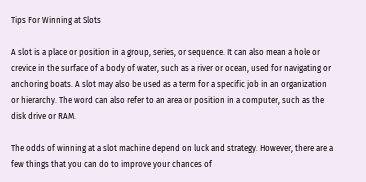Tips For Winning at Slots

A slot is a place or position in a group, series, or sequence. It can also mean a hole or crevice in the surface of a body of water, such as a river or ocean, used for navigating or anchoring boats. A slot may also be used as a term for a specific job in an organization or hierarchy. The word can also refer to an area or position in a computer, such as the disk drive or RAM.

The odds of winning at a slot machine depend on luck and strategy. However, there are a few things that you can do to improve your chances of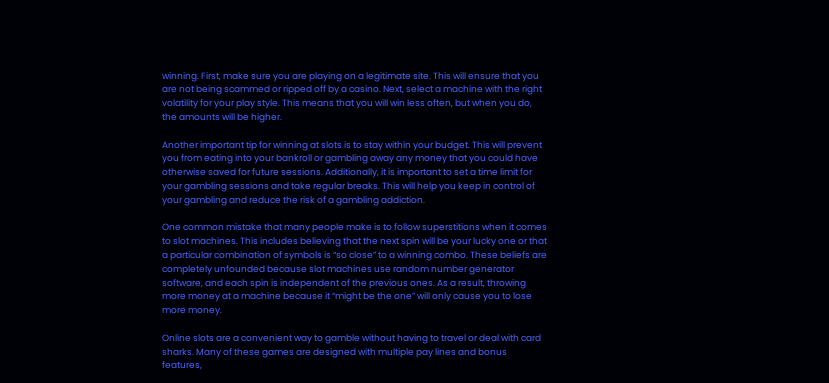winning. First, make sure you are playing on a legitimate site. This will ensure that you are not being scammed or ripped off by a casino. Next, select a machine with the right volatility for your play style. This means that you will win less often, but when you do, the amounts will be higher.

Another important tip for winning at slots is to stay within your budget. This will prevent you from eating into your bankroll or gambling away any money that you could have otherwise saved for future sessions. Additionally, it is important to set a time limit for your gambling sessions and take regular breaks. This will help you keep in control of your gambling and reduce the risk of a gambling addiction.

One common mistake that many people make is to follow superstitions when it comes to slot machines. This includes believing that the next spin will be your lucky one or that a particular combination of symbols is “so close” to a winning combo. These beliefs are completely unfounded because slot machines use random number generator software, and each spin is independent of the previous ones. As a result, throwing more money at a machine because it “might be the one” will only cause you to lose more money.

Online slots are a convenient way to gamble without having to travel or deal with card sharks. Many of these games are designed with multiple pay lines and bonus features,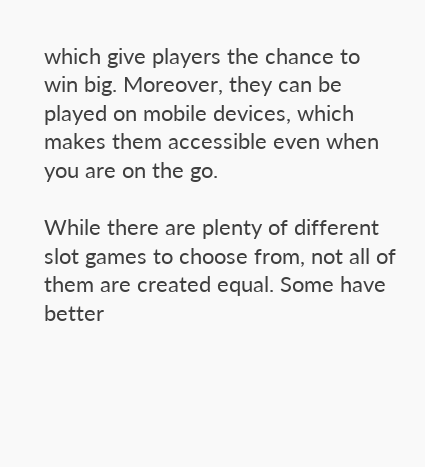which give players the chance to win big. Moreover, they can be played on mobile devices, which makes them accessible even when you are on the go.

While there are plenty of different slot games to choose from, not all of them are created equal. Some have better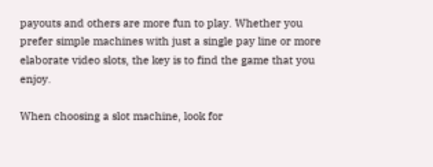payouts and others are more fun to play. Whether you prefer simple machines with just a single pay line or more elaborate video slots, the key is to find the game that you enjoy.

When choosing a slot machine, look for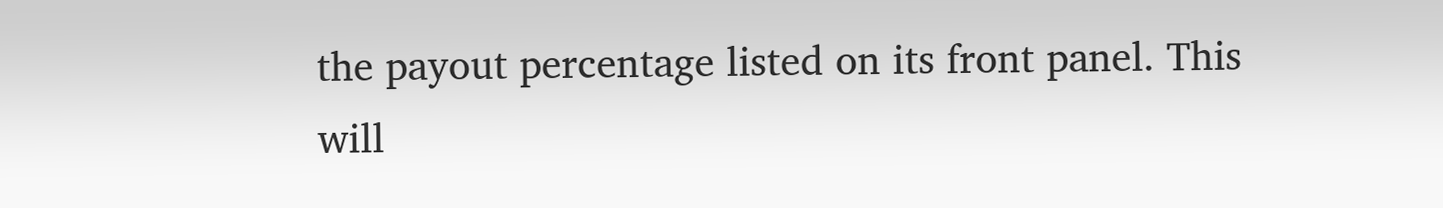the payout percentage listed on its front panel. This will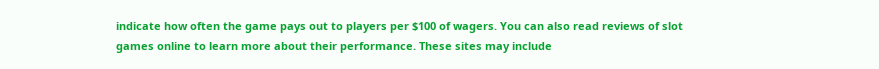indicate how often the game pays out to players per $100 of wagers. You can also read reviews of slot games online to learn more about their performance. These sites may include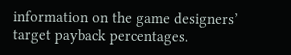information on the game designers’ target payback percentages.